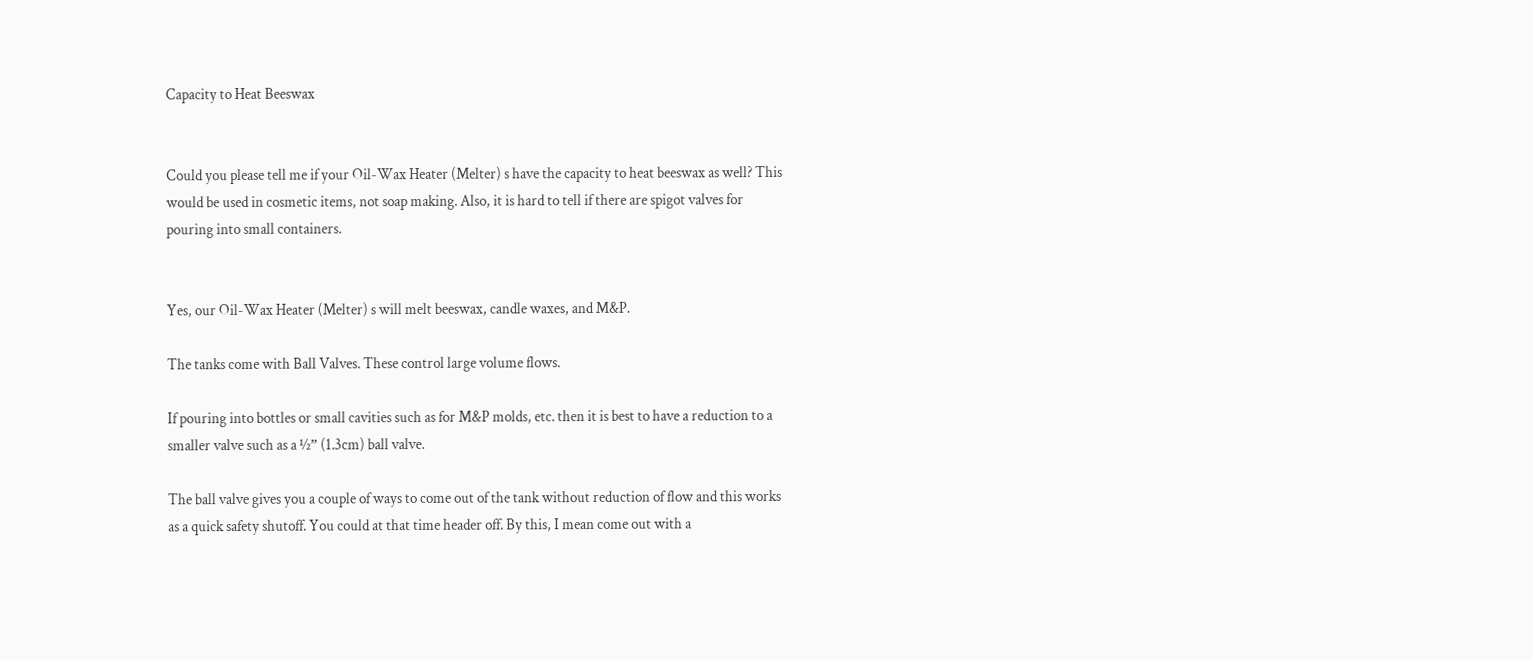Capacity to Heat Beeswax


Could you please tell me if your Oil-Wax Heater (Melter) s have the capacity to heat beeswax as well? This would be used in cosmetic items, not soap making. Also, it is hard to tell if there are spigot valves for pouring into small containers.


Yes, our Oil-Wax Heater (Melter) s will melt beeswax, candle waxes, and M&P.

The tanks come with Ball Valves. These control large volume flows.

If pouring into bottles or small cavities such as for M&P molds, etc. then it is best to have a reduction to a smaller valve such as a ½” (1.3cm) ball valve.

The ball valve gives you a couple of ways to come out of the tank without reduction of flow and this works as a quick safety shutoff. You could at that time header off. By this, I mean come out with a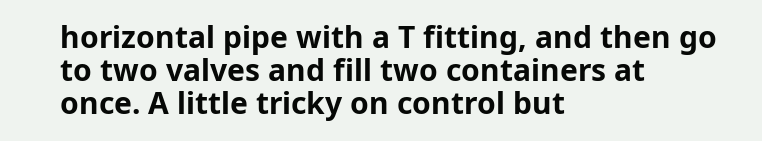horizontal pipe with a T fitting, and then go to two valves and fill two containers at once. A little tricky on control but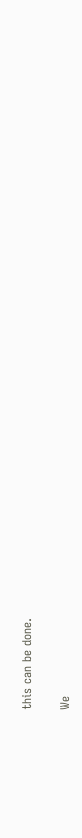this can be done.

We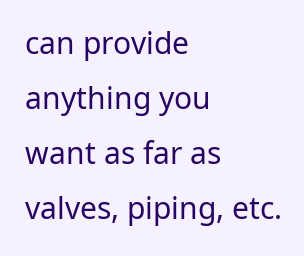can provide anything you want as far as valves, piping, etc.